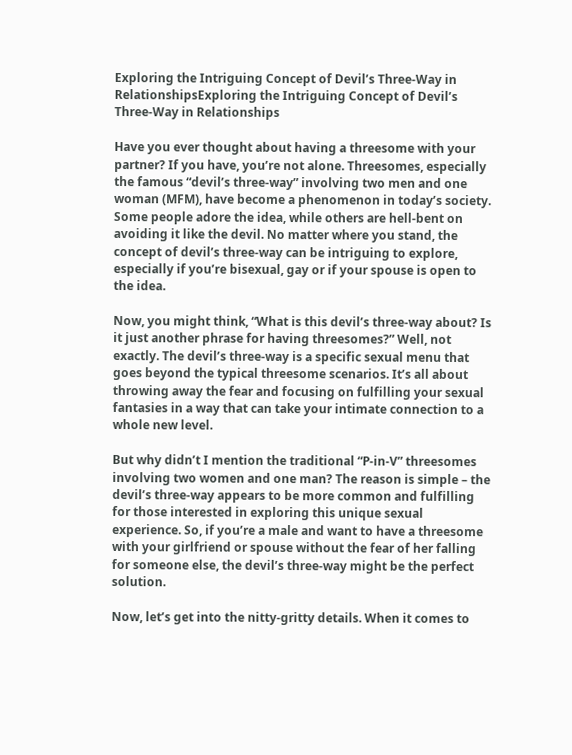Exploring the Intriguing Concept of Devil’s Three-Way in RelationshipsExploring the Intriguing Concept of Devil’s Three-Way in Relationships

Have you ever thought about having a threesome with your partner? If you have, you’re not alone. Threesomes, especially the famous “devil’s three-way” involving two men and one woman (MFM), have become a phenomenon in today’s society. Some people adore the idea, while others are hell-bent on avoiding it like the devil. No matter where you stand, the concept of devil’s three-way can be intriguing to explore, especially if you’re bisexual, gay or if your spouse is open to the idea.

Now, you might think, “What is this devil’s three-way about? Is it just another phrase for having threesomes?” Well, not exactly. The devil’s three-way is a specific sexual menu that goes beyond the typical threesome scenarios. It’s all about throwing away the fear and focusing on fulfilling your sexual fantasies in a way that can take your intimate connection to a whole new level.

But why didn’t I mention the traditional “P-in-V” threesomes involving two women and one man? The reason is simple – the devil’s three-way appears to be more common and fulfilling for those interested in exploring this unique sexual experience. So, if you’re a male and want to have a threesome with your girlfriend or spouse without the fear of her falling for someone else, the devil’s three-way might be the perfect solution.

Now, let’s get into the nitty-gritty details. When it comes to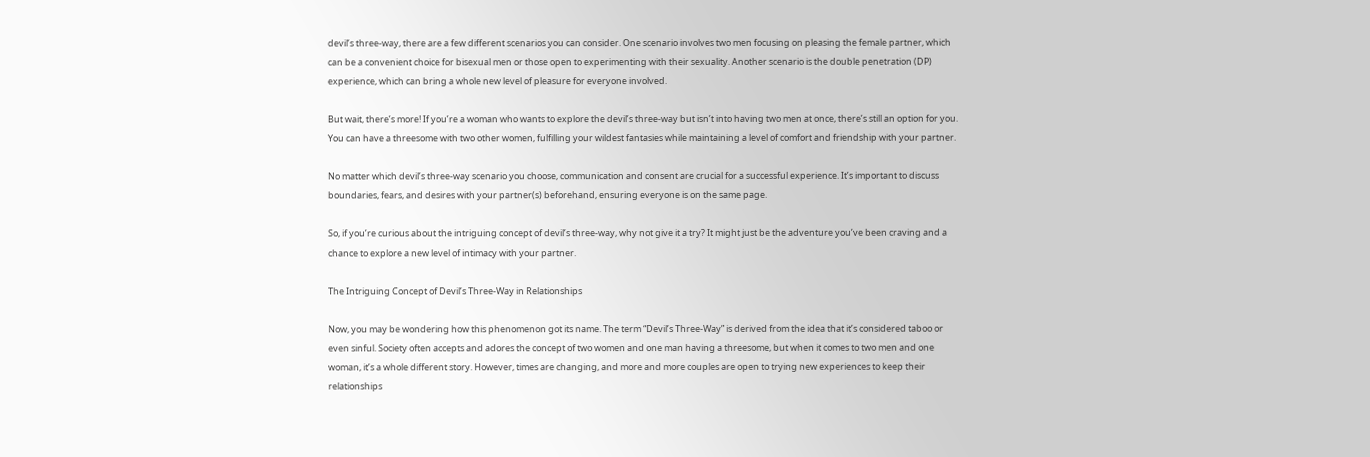devil’s three-way, there are a few different scenarios you can consider. One scenario involves two men focusing on pleasing the female partner, which can be a convenient choice for bisexual men or those open to experimenting with their sexuality. Another scenario is the double penetration (DP) experience, which can bring a whole new level of pleasure for everyone involved.

But wait, there’s more! If you’re a woman who wants to explore the devil’s three-way but isn’t into having two men at once, there’s still an option for you. You can have a threesome with two other women, fulfilling your wildest fantasies while maintaining a level of comfort and friendship with your partner.

No matter which devil’s three-way scenario you choose, communication and consent are crucial for a successful experience. It’s important to discuss boundaries, fears, and desires with your partner(s) beforehand, ensuring everyone is on the same page.

So, if you’re curious about the intriguing concept of devil’s three-way, why not give it a try? It might just be the adventure you’ve been craving and a chance to explore a new level of intimacy with your partner.

The Intriguing Concept of Devil’s Three-Way in Relationships

Now, you may be wondering how this phenomenon got its name. The term “Devil’s Three-Way” is derived from the idea that it’s considered taboo or even sinful. Society often accepts and adores the concept of two women and one man having a threesome, but when it comes to two men and one woman, it’s a whole different story. However, times are changing, and more and more couples are open to trying new experiences to keep their relationships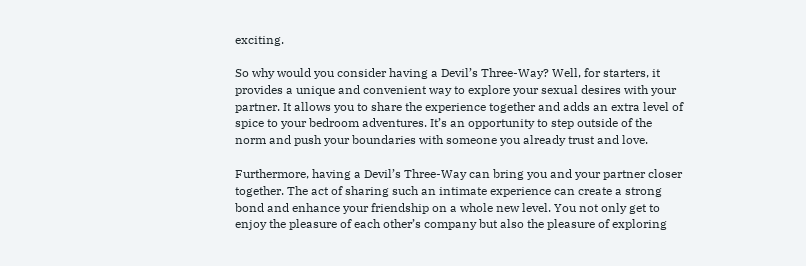exciting.

So why would you consider having a Devil’s Three-Way? Well, for starters, it provides a unique and convenient way to explore your sexual desires with your partner. It allows you to share the experience together and adds an extra level of spice to your bedroom adventures. It’s an opportunity to step outside of the norm and push your boundaries with someone you already trust and love.

Furthermore, having a Devil’s Three-Way can bring you and your partner closer together. The act of sharing such an intimate experience can create a strong bond and enhance your friendship on a whole new level. You not only get to enjoy the pleasure of each other’s company but also the pleasure of exploring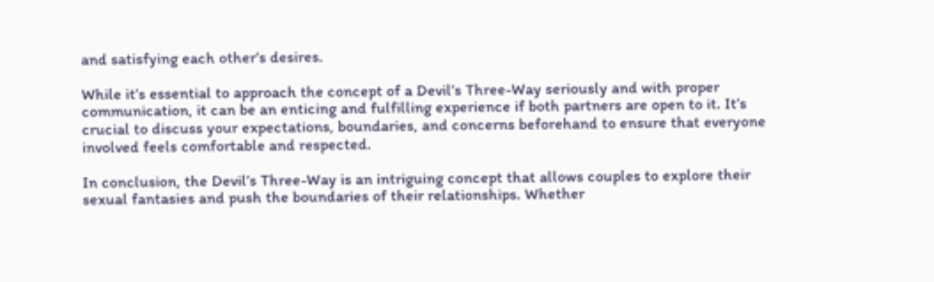and satisfying each other’s desires.

While it’s essential to approach the concept of a Devil’s Three-Way seriously and with proper communication, it can be an enticing and fulfilling experience if both partners are open to it. It’s crucial to discuss your expectations, boundaries, and concerns beforehand to ensure that everyone involved feels comfortable and respected.

In conclusion, the Devil’s Three-Way is an intriguing concept that allows couples to explore their sexual fantasies and push the boundaries of their relationships. Whether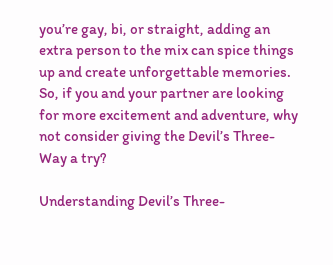you’re gay, bi, or straight, adding an extra person to the mix can spice things up and create unforgettable memories. So, if you and your partner are looking for more excitement and adventure, why not consider giving the Devil’s Three-Way a try?

Understanding Devil’s Three-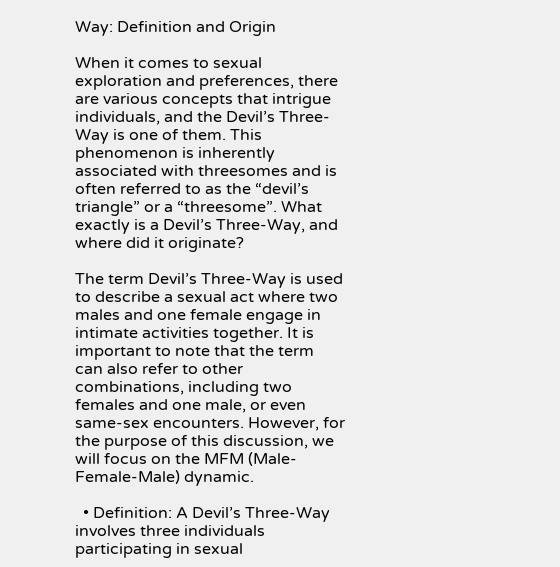Way: Definition and Origin

When it comes to sexual exploration and preferences, there are various concepts that intrigue individuals, and the Devil’s Three-Way is one of them. This phenomenon is inherently associated with threesomes and is often referred to as the “devil’s triangle” or a “threesome”. What exactly is a Devil’s Three-Way, and where did it originate?

The term Devil’s Three-Way is used to describe a sexual act where two males and one female engage in intimate activities together. It is important to note that the term can also refer to other combinations, including two females and one male, or even same-sex encounters. However, for the purpose of this discussion, we will focus on the MFM (Male-Female-Male) dynamic.

  • Definition: A Devil’s Three-Way involves three individuals participating in sexual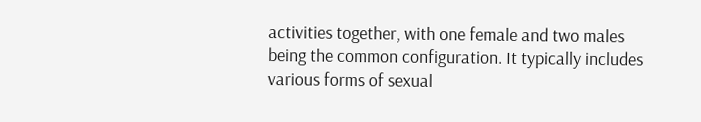activities together, with one female and two males being the common configuration. It typically includes various forms of sexual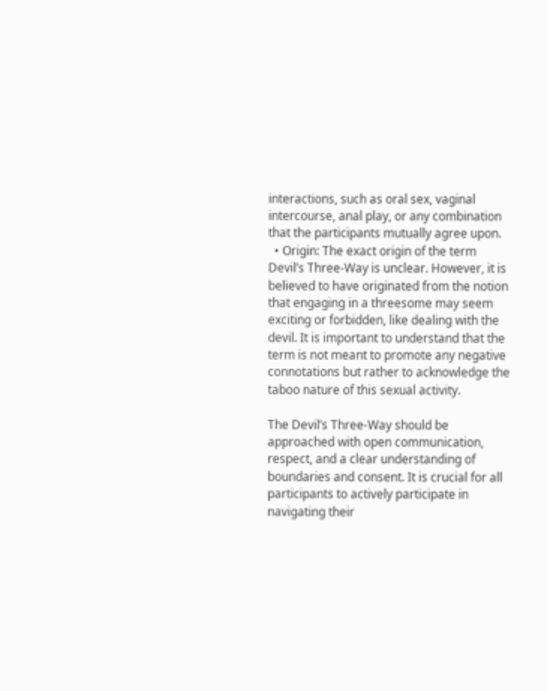interactions, such as oral sex, vaginal intercourse, anal play, or any combination that the participants mutually agree upon.
  • Origin: The exact origin of the term Devil’s Three-Way is unclear. However, it is believed to have originated from the notion that engaging in a threesome may seem exciting or forbidden, like dealing with the devil. It is important to understand that the term is not meant to promote any negative connotations but rather to acknowledge the taboo nature of this sexual activity.

The Devil’s Three-Way should be approached with open communication, respect, and a clear understanding of boundaries and consent. It is crucial for all participants to actively participate in navigating their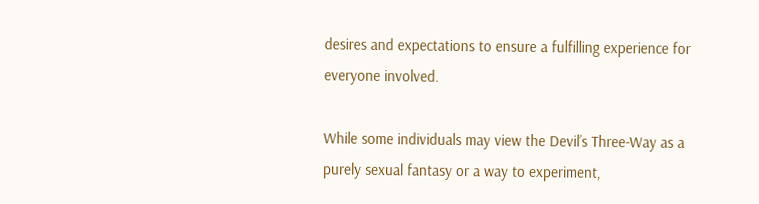desires and expectations to ensure a fulfilling experience for everyone involved.

While some individuals may view the Devil’s Three-Way as a purely sexual fantasy or a way to experiment,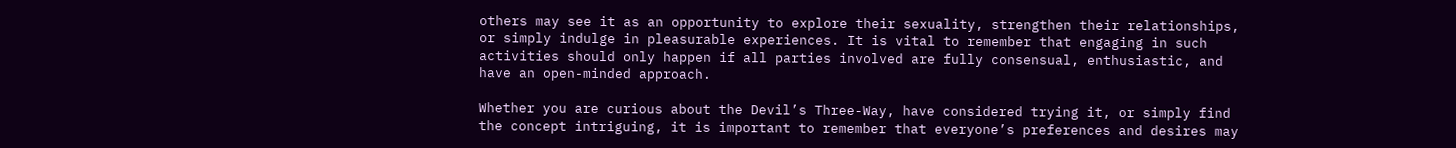others may see it as an opportunity to explore their sexuality, strengthen their relationships, or simply indulge in pleasurable experiences. It is vital to remember that engaging in such activities should only happen if all parties involved are fully consensual, enthusiastic, and have an open-minded approach.

Whether you are curious about the Devil’s Three-Way, have considered trying it, or simply find the concept intriguing, it is important to remember that everyone’s preferences and desires may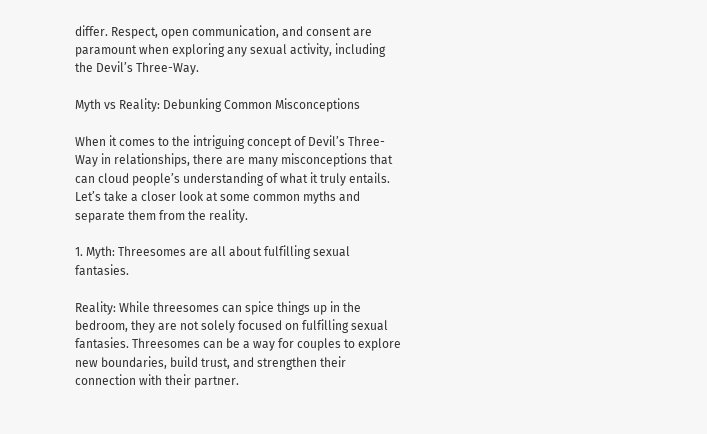differ. Respect, open communication, and consent are paramount when exploring any sexual activity, including the Devil’s Three-Way.

Myth vs Reality: Debunking Common Misconceptions

When it comes to the intriguing concept of Devil’s Three-Way in relationships, there are many misconceptions that can cloud people’s understanding of what it truly entails. Let’s take a closer look at some common myths and separate them from the reality.

1. Myth: Threesomes are all about fulfilling sexual fantasies.

Reality: While threesomes can spice things up in the bedroom, they are not solely focused on fulfilling sexual fantasies. Threesomes can be a way for couples to explore new boundaries, build trust, and strengthen their connection with their partner.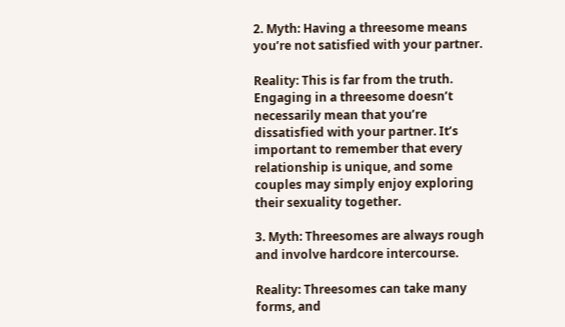2. Myth: Having a threesome means you’re not satisfied with your partner.

Reality: This is far from the truth. Engaging in a threesome doesn’t necessarily mean that you’re dissatisfied with your partner. It’s important to remember that every relationship is unique, and some couples may simply enjoy exploring their sexuality together.

3. Myth: Threesomes are always rough and involve hardcore intercourse.

Reality: Threesomes can take many forms, and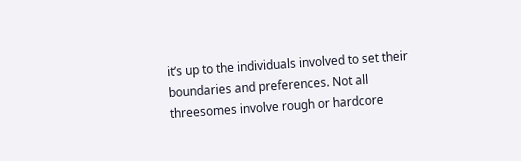it’s up to the individuals involved to set their boundaries and preferences. Not all threesomes involve rough or hardcore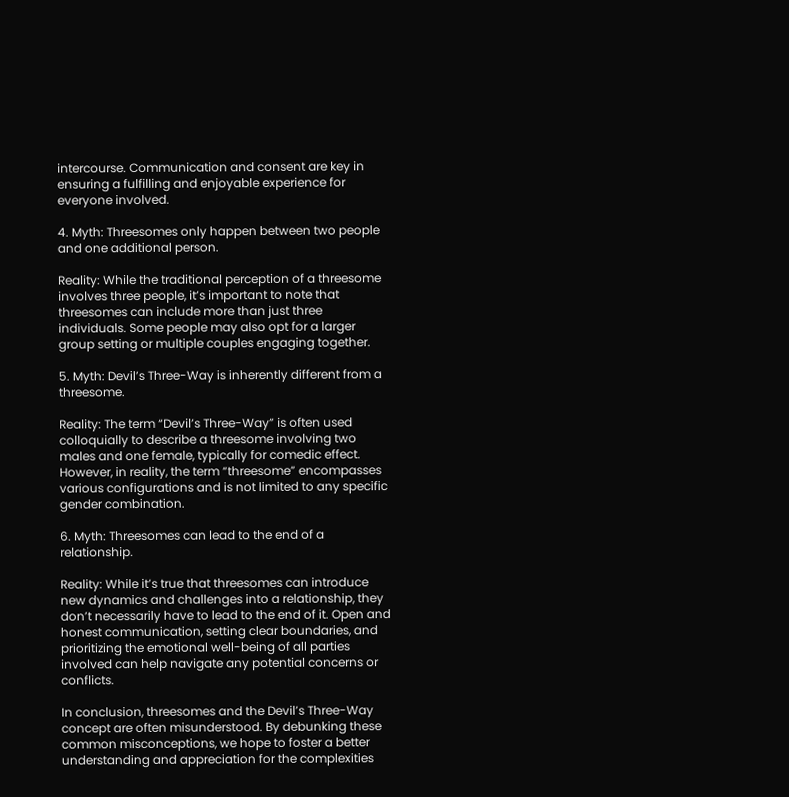intercourse. Communication and consent are key in ensuring a fulfilling and enjoyable experience for everyone involved.

4. Myth: Threesomes only happen between two people and one additional person.

Reality: While the traditional perception of a threesome involves three people, it’s important to note that threesomes can include more than just three individuals. Some people may also opt for a larger group setting or multiple couples engaging together.

5. Myth: Devil’s Three-Way is inherently different from a threesome.

Reality: The term “Devil’s Three-Way” is often used colloquially to describe a threesome involving two males and one female, typically for comedic effect. However, in reality, the term “threesome” encompasses various configurations and is not limited to any specific gender combination.

6. Myth: Threesomes can lead to the end of a relationship.

Reality: While it’s true that threesomes can introduce new dynamics and challenges into a relationship, they don’t necessarily have to lead to the end of it. Open and honest communication, setting clear boundaries, and prioritizing the emotional well-being of all parties involved can help navigate any potential concerns or conflicts.

In conclusion, threesomes and the Devil’s Three-Way concept are often misunderstood. By debunking these common misconceptions, we hope to foster a better understanding and appreciation for the complexities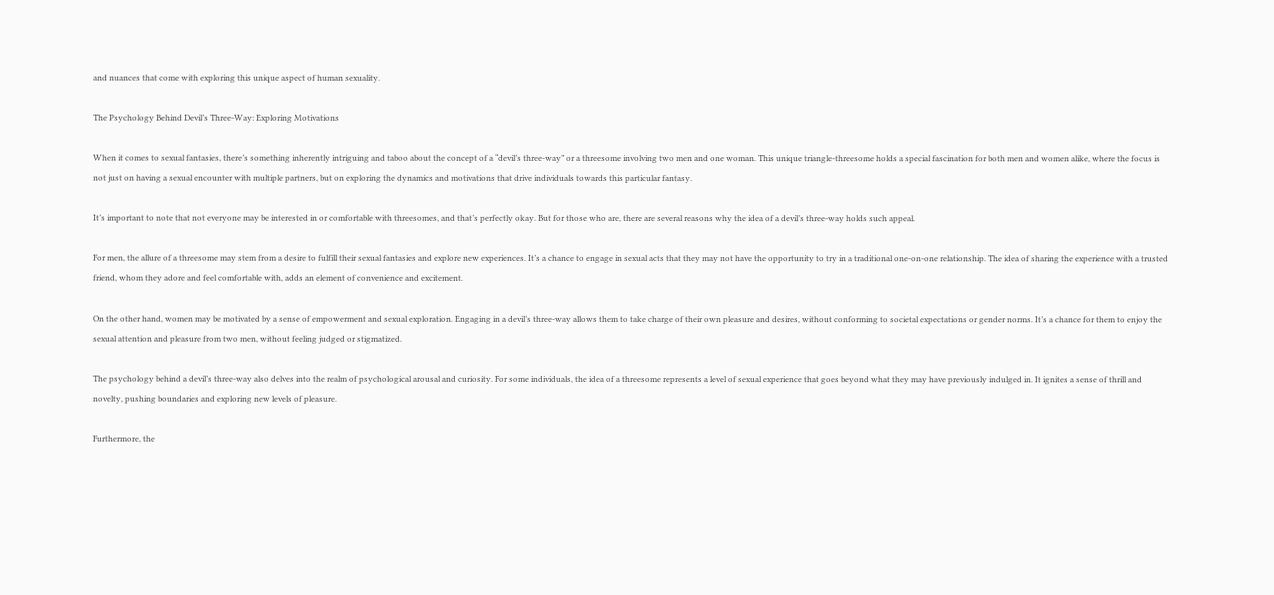and nuances that come with exploring this unique aspect of human sexuality.

The Psychology Behind Devil’s Three-Way: Exploring Motivations

When it comes to sexual fantasies, there’s something inherently intriguing and taboo about the concept of a “devil’s three-way” or a threesome involving two men and one woman. This unique triangle-threesome holds a special fascination for both men and women alike, where the focus is not just on having a sexual encounter with multiple partners, but on exploring the dynamics and motivations that drive individuals towards this particular fantasy.

It’s important to note that not everyone may be interested in or comfortable with threesomes, and that’s perfectly okay. But for those who are, there are several reasons why the idea of a devil’s three-way holds such appeal.

For men, the allure of a threesome may stem from a desire to fulfill their sexual fantasies and explore new experiences. It’s a chance to engage in sexual acts that they may not have the opportunity to try in a traditional one-on-one relationship. The idea of sharing the experience with a trusted friend, whom they adore and feel comfortable with, adds an element of convenience and excitement.

On the other hand, women may be motivated by a sense of empowerment and sexual exploration. Engaging in a devil’s three-way allows them to take charge of their own pleasure and desires, without conforming to societal expectations or gender norms. It’s a chance for them to enjoy the sexual attention and pleasure from two men, without feeling judged or stigmatized.

The psychology behind a devil’s three-way also delves into the realm of psychological arousal and curiosity. For some individuals, the idea of a threesome represents a level of sexual experience that goes beyond what they may have previously indulged in. It ignites a sense of thrill and novelty, pushing boundaries and exploring new levels of pleasure.

Furthermore, the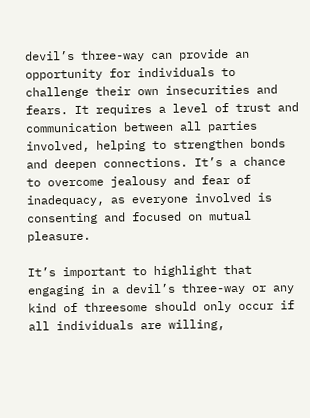devil’s three-way can provide an opportunity for individuals to challenge their own insecurities and fears. It requires a level of trust and communication between all parties involved, helping to strengthen bonds and deepen connections. It’s a chance to overcome jealousy and fear of inadequacy, as everyone involved is consenting and focused on mutual pleasure.

It’s important to highlight that engaging in a devil’s three-way or any kind of threesome should only occur if all individuals are willing,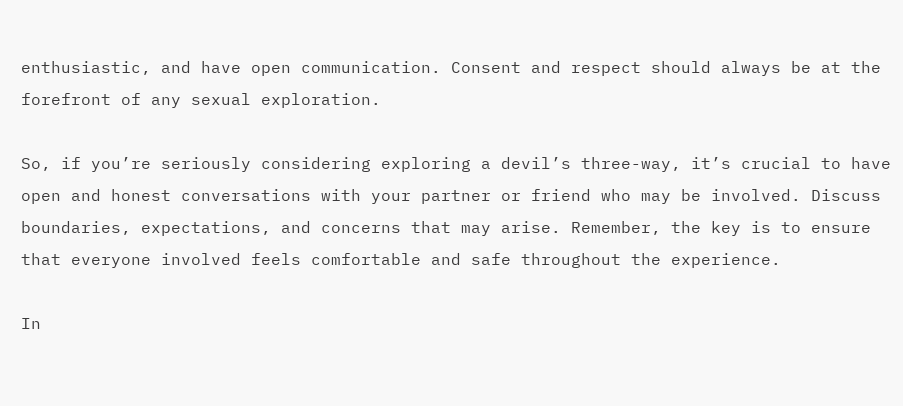enthusiastic, and have open communication. Consent and respect should always be at the forefront of any sexual exploration.

So, if you’re seriously considering exploring a devil’s three-way, it’s crucial to have open and honest conversations with your partner or friend who may be involved. Discuss boundaries, expectations, and concerns that may arise. Remember, the key is to ensure that everyone involved feels comfortable and safe throughout the experience.

In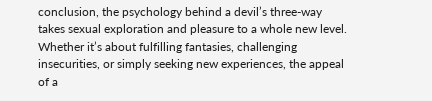conclusion, the psychology behind a devil’s three-way takes sexual exploration and pleasure to a whole new level. Whether it’s about fulfilling fantasies, challenging insecurities, or simply seeking new experiences, the appeal of a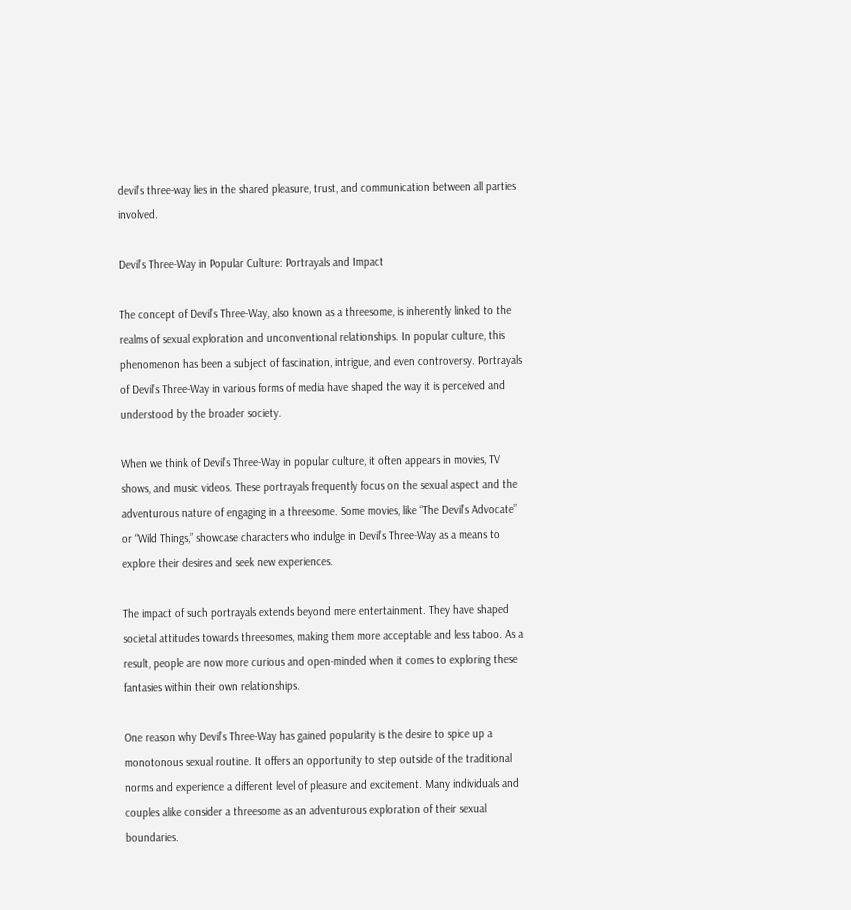devil’s three-way lies in the shared pleasure, trust, and communication between all parties involved.

Devil’s Three-Way in Popular Culture: Portrayals and Impact

The concept of Devil’s Three-Way, also known as a threesome, is inherently linked to the realms of sexual exploration and unconventional relationships. In popular culture, this phenomenon has been a subject of fascination, intrigue, and even controversy. Portrayals of Devil’s Three-Way in various forms of media have shaped the way it is perceived and understood by the broader society.

When we think of Devil’s Three-Way in popular culture, it often appears in movies, TV shows, and music videos. These portrayals frequently focus on the sexual aspect and the adventurous nature of engaging in a threesome. Some movies, like “The Devil’s Advocate” or “Wild Things,” showcase characters who indulge in Devil’s Three-Way as a means to explore their desires and seek new experiences.

The impact of such portrayals extends beyond mere entertainment. They have shaped societal attitudes towards threesomes, making them more acceptable and less taboo. As a result, people are now more curious and open-minded when it comes to exploring these fantasies within their own relationships.

One reason why Devil’s Three-Way has gained popularity is the desire to spice up a monotonous sexual routine. It offers an opportunity to step outside of the traditional norms and experience a different level of pleasure and excitement. Many individuals and couples alike consider a threesome as an adventurous exploration of their sexual boundaries.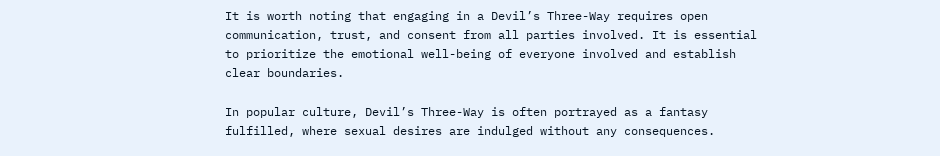It is worth noting that engaging in a Devil’s Three-Way requires open communication, trust, and consent from all parties involved. It is essential to prioritize the emotional well-being of everyone involved and establish clear boundaries.

In popular culture, Devil’s Three-Way is often portrayed as a fantasy fulfilled, where sexual desires are indulged without any consequences.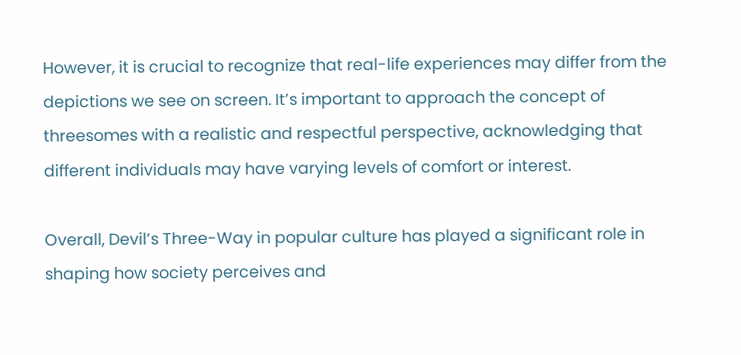However, it is crucial to recognize that real-life experiences may differ from the depictions we see on screen. It’s important to approach the concept of threesomes with a realistic and respectful perspective, acknowledging that different individuals may have varying levels of comfort or interest.

Overall, Devil’s Three-Way in popular culture has played a significant role in shaping how society perceives and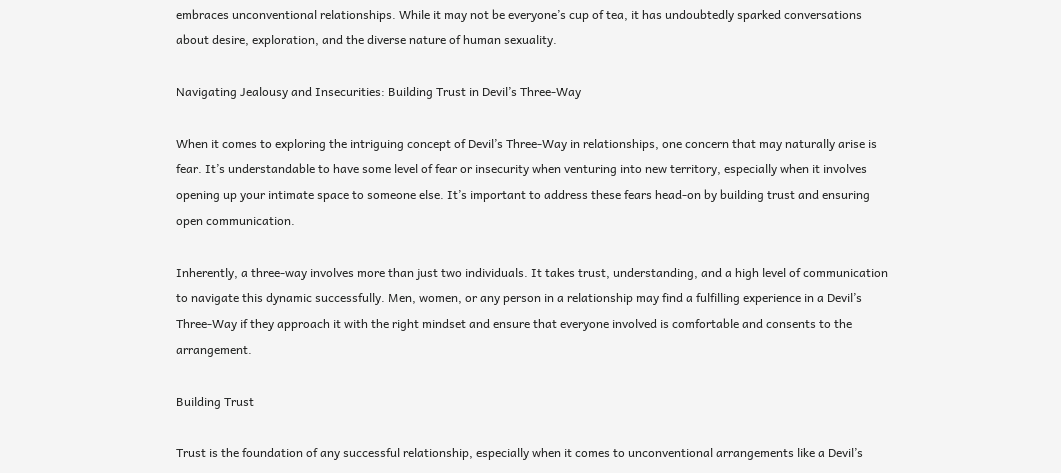embraces unconventional relationships. While it may not be everyone’s cup of tea, it has undoubtedly sparked conversations about desire, exploration, and the diverse nature of human sexuality.

Navigating Jealousy and Insecurities: Building Trust in Devil’s Three-Way

When it comes to exploring the intriguing concept of Devil’s Three-Way in relationships, one concern that may naturally arise is fear. It’s understandable to have some level of fear or insecurity when venturing into new territory, especially when it involves opening up your intimate space to someone else. It’s important to address these fears head-on by building trust and ensuring open communication.

Inherently, a three-way involves more than just two individuals. It takes trust, understanding, and a high level of communication to navigate this dynamic successfully. Men, women, or any person in a relationship may find a fulfilling experience in a Devil’s Three-Way if they approach it with the right mindset and ensure that everyone involved is comfortable and consents to the arrangement.

Building Trust

Trust is the foundation of any successful relationship, especially when it comes to unconventional arrangements like a Devil’s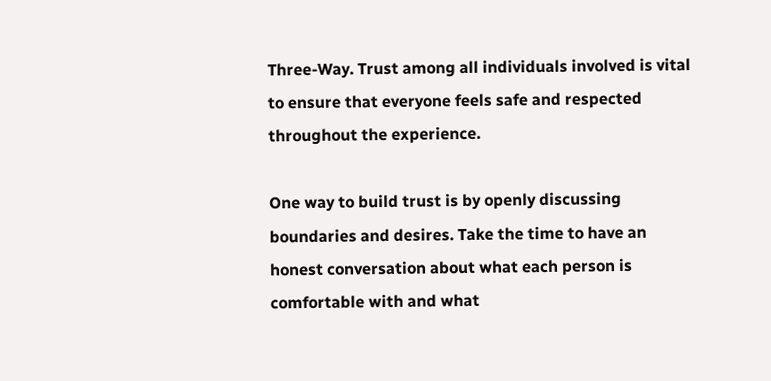Three-Way. Trust among all individuals involved is vital to ensure that everyone feels safe and respected throughout the experience.

One way to build trust is by openly discussing boundaries and desires. Take the time to have an honest conversation about what each person is comfortable with and what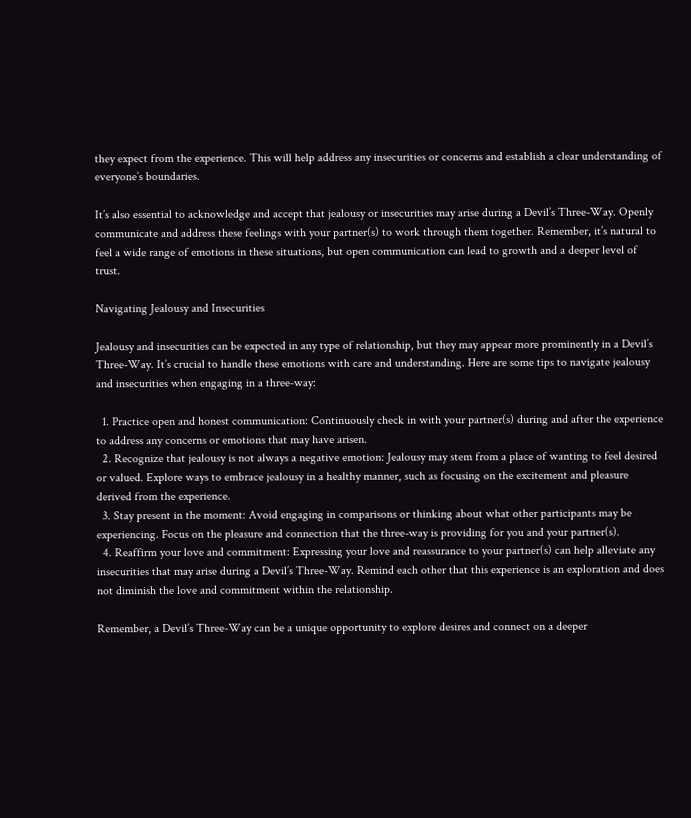they expect from the experience. This will help address any insecurities or concerns and establish a clear understanding of everyone’s boundaries.

It’s also essential to acknowledge and accept that jealousy or insecurities may arise during a Devil’s Three-Way. Openly communicate and address these feelings with your partner(s) to work through them together. Remember, it’s natural to feel a wide range of emotions in these situations, but open communication can lead to growth and a deeper level of trust.

Navigating Jealousy and Insecurities

Jealousy and insecurities can be expected in any type of relationship, but they may appear more prominently in a Devil’s Three-Way. It’s crucial to handle these emotions with care and understanding. Here are some tips to navigate jealousy and insecurities when engaging in a three-way:

  1. Practice open and honest communication: Continuously check in with your partner(s) during and after the experience to address any concerns or emotions that may have arisen.
  2. Recognize that jealousy is not always a negative emotion: Jealousy may stem from a place of wanting to feel desired or valued. Explore ways to embrace jealousy in a healthy manner, such as focusing on the excitement and pleasure derived from the experience.
  3. Stay present in the moment: Avoid engaging in comparisons or thinking about what other participants may be experiencing. Focus on the pleasure and connection that the three-way is providing for you and your partner(s).
  4. Reaffirm your love and commitment: Expressing your love and reassurance to your partner(s) can help alleviate any insecurities that may arise during a Devil’s Three-Way. Remind each other that this experience is an exploration and does not diminish the love and commitment within the relationship.

Remember, a Devil’s Three-Way can be a unique opportunity to explore desires and connect on a deeper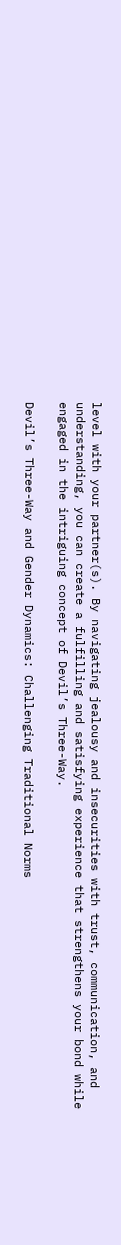level with your partner(s). By navigating jealousy and insecurities with trust, communication, and understanding, you can create a fulfilling and satisfying experience that strengthens your bond while engaged in the intriguing concept of Devil’s Three-Way.

Devil’s Three-Way and Gender Dynamics: Challenging Traditional Norms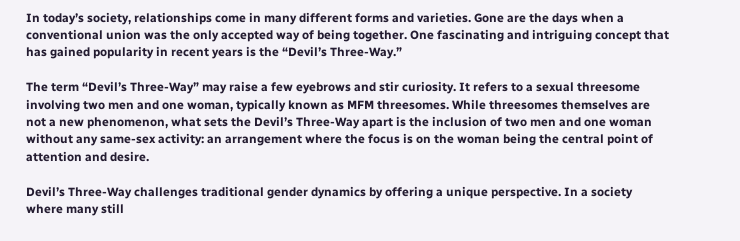In today’s society, relationships come in many different forms and varieties. Gone are the days when a conventional union was the only accepted way of being together. One fascinating and intriguing concept that has gained popularity in recent years is the “Devil’s Three-Way.”

The term “Devil’s Three-Way” may raise a few eyebrows and stir curiosity. It refers to a sexual threesome involving two men and one woman, typically known as MFM threesomes. While threesomes themselves are not a new phenomenon, what sets the Devil’s Three-Way apart is the inclusion of two men and one woman without any same-sex activity: an arrangement where the focus is on the woman being the central point of attention and desire.

Devil’s Three-Way challenges traditional gender dynamics by offering a unique perspective. In a society where many still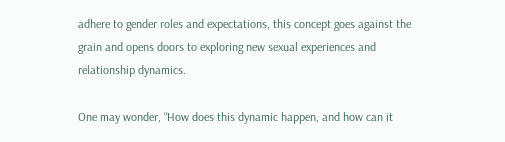adhere to gender roles and expectations, this concept goes against the grain and opens doors to exploring new sexual experiences and relationship dynamics.

One may wonder, “How does this dynamic happen, and how can it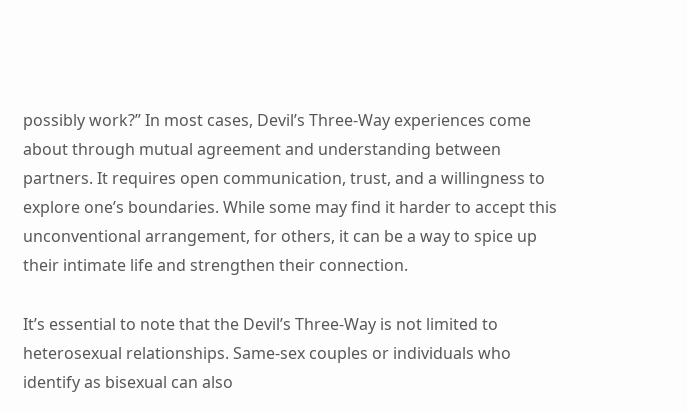possibly work?” In most cases, Devil’s Three-Way experiences come about through mutual agreement and understanding between partners. It requires open communication, trust, and a willingness to explore one’s boundaries. While some may find it harder to accept this unconventional arrangement, for others, it can be a way to spice up their intimate life and strengthen their connection.

It’s essential to note that the Devil’s Three-Way is not limited to heterosexual relationships. Same-sex couples or individuals who identify as bisexual can also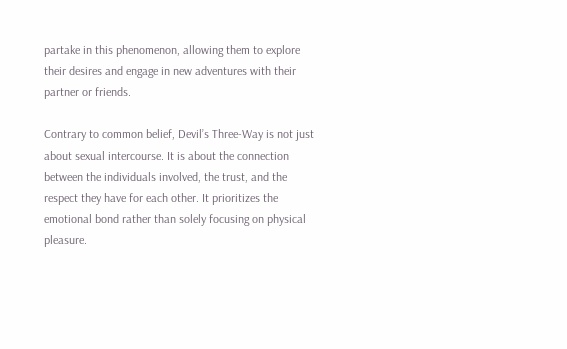partake in this phenomenon, allowing them to explore their desires and engage in new adventures with their partner or friends.

Contrary to common belief, Devil’s Three-Way is not just about sexual intercourse. It is about the connection between the individuals involved, the trust, and the respect they have for each other. It prioritizes the emotional bond rather than solely focusing on physical pleasure.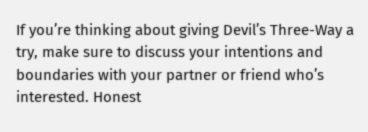If you’re thinking about giving Devil’s Three-Way a try, make sure to discuss your intentions and boundaries with your partner or friend who’s interested. Honest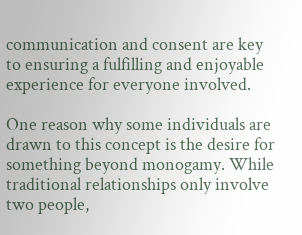communication and consent are key to ensuring a fulfilling and enjoyable experience for everyone involved.

One reason why some individuals are drawn to this concept is the desire for something beyond monogamy. While traditional relationships only involve two people,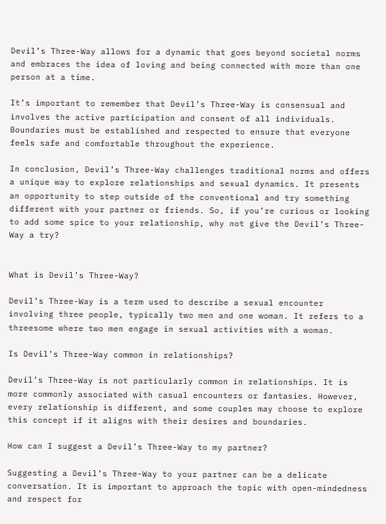Devil’s Three-Way allows for a dynamic that goes beyond societal norms and embraces the idea of loving and being connected with more than one person at a time.

It’s important to remember that Devil’s Three-Way is consensual and involves the active participation and consent of all individuals. Boundaries must be established and respected to ensure that everyone feels safe and comfortable throughout the experience.

In conclusion, Devil’s Three-Way challenges traditional norms and offers a unique way to explore relationships and sexual dynamics. It presents an opportunity to step outside of the conventional and try something different with your partner or friends. So, if you’re curious or looking to add some spice to your relationship, why not give the Devil’s Three-Way a try?


What is Devil’s Three-Way?

Devil’s Three-Way is a term used to describe a sexual encounter involving three people, typically two men and one woman. It refers to a threesome where two men engage in sexual activities with a woman.

Is Devil’s Three-Way common in relationships?

Devil’s Three-Way is not particularly common in relationships. It is more commonly associated with casual encounters or fantasies. However, every relationship is different, and some couples may choose to explore this concept if it aligns with their desires and boundaries.

How can I suggest a Devil’s Three-Way to my partner?

Suggesting a Devil’s Three-Way to your partner can be a delicate conversation. It is important to approach the topic with open-mindedness and respect for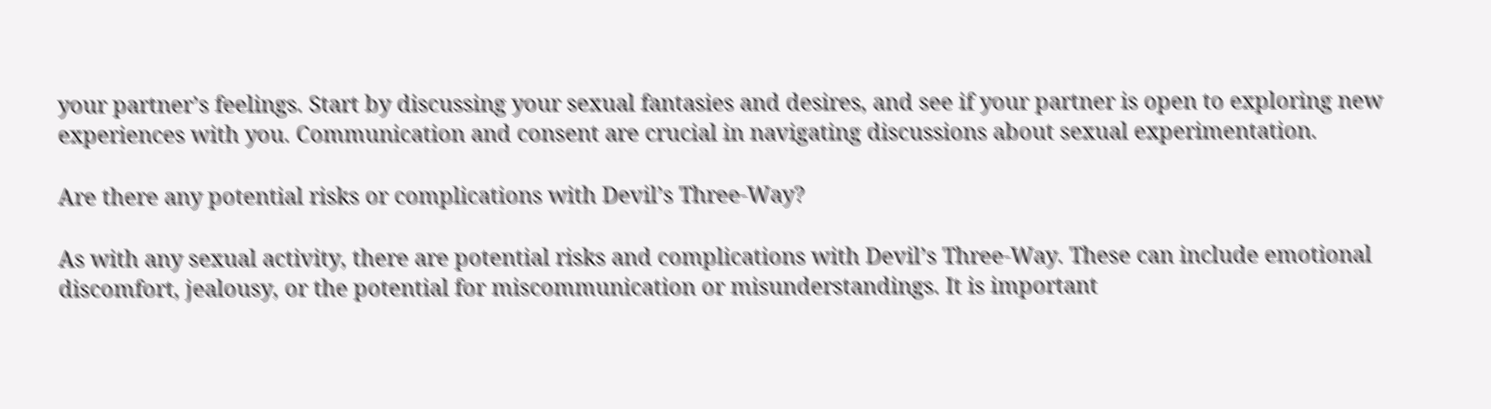your partner’s feelings. Start by discussing your sexual fantasies and desires, and see if your partner is open to exploring new experiences with you. Communication and consent are crucial in navigating discussions about sexual experimentation.

Are there any potential risks or complications with Devil’s Three-Way?

As with any sexual activity, there are potential risks and complications with Devil’s Three-Way. These can include emotional discomfort, jealousy, or the potential for miscommunication or misunderstandings. It is important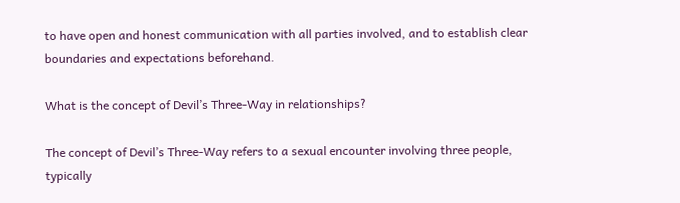to have open and honest communication with all parties involved, and to establish clear boundaries and expectations beforehand.

What is the concept of Devil’s Three-Way in relationships?

The concept of Devil’s Three-Way refers to a sexual encounter involving three people, typically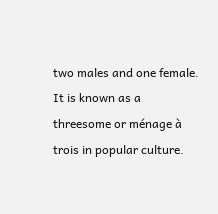two males and one female. It is known as a threesome or ménage à trois in popular culture.